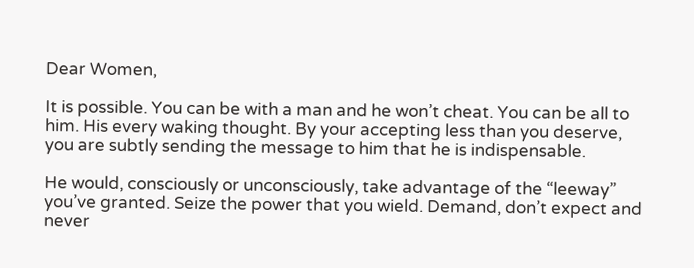Dear Women,

It is possible. You can be with a man and he won’t cheat. You can be all to him. His every waking thought. By your accepting less than you deserve, you are subtly sending the message to him that he is indispensable.

He would, consciously or unconsciously, take advantage of the “leeway” you’ve granted. Seize the power that you wield. Demand, don’t expect and never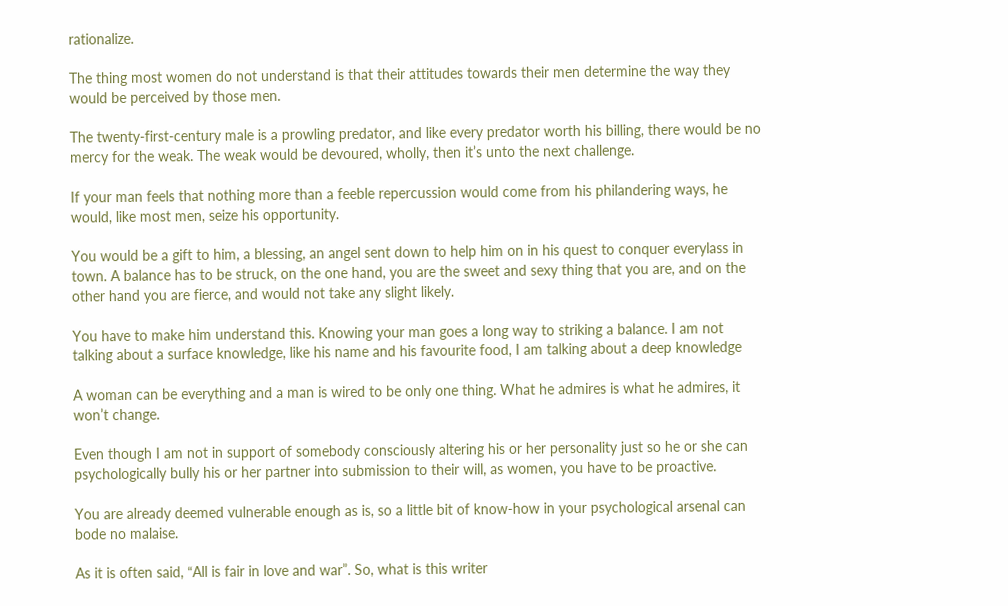rationalize.

The thing most women do not understand is that their attitudes towards their men determine the way they would be perceived by those men.

The twenty-first-century male is a prowling predator, and like every predator worth his billing, there would be no mercy for the weak. The weak would be devoured, wholly, then it’s unto the next challenge.

If your man feels that nothing more than a feeble repercussion would come from his philandering ways, he would, like most men, seize his opportunity.

You would be a gift to him, a blessing, an angel sent down to help him on in his quest to conquer everylass in town. A balance has to be struck, on the one hand, you are the sweet and sexy thing that you are, and on the other hand you are fierce, and would not take any slight likely.

You have to make him understand this. Knowing your man goes a long way to striking a balance. I am not talking about a surface knowledge, like his name and his favourite food, I am talking about a deep knowledge

A woman can be everything and a man is wired to be only one thing. What he admires is what he admires, it won’t change.

Even though I am not in support of somebody consciously altering his or her personality just so he or she can psychologically bully his or her partner into submission to their will, as women, you have to be proactive.

You are already deemed vulnerable enough as is, so a little bit of know-how in your psychological arsenal can bode no malaise.

As it is often said, “All is fair in love and war”. So, what is this writer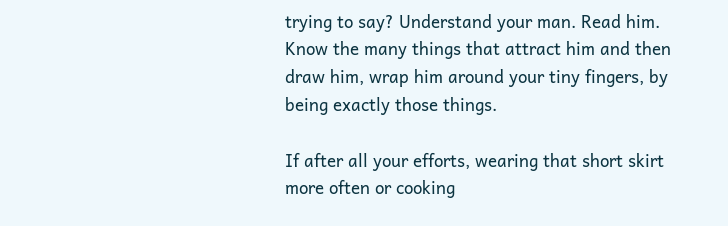trying to say? Understand your man. Read him. Know the many things that attract him and then draw him, wrap him around your tiny fingers, by being exactly those things.

If after all your efforts, wearing that short skirt more often or cooking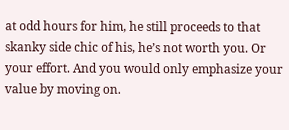at odd hours for him, he still proceeds to that skanky side chic of his, he’s not worth you. Or your effort. And you would only emphasize your value by moving on.